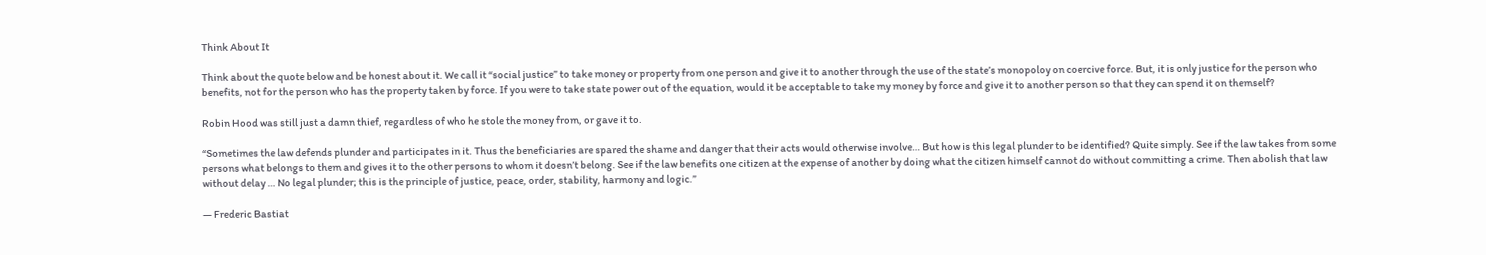Think About It

Think about the quote below and be honest about it. We call it “social justice” to take money or property from one person and give it to another through the use of the state’s monopoloy on coercive force. But, it is only justice for the person who benefits, not for the person who has the property taken by force. If you were to take state power out of the equation, would it be acceptable to take my money by force and give it to another person so that they can spend it on themself?

Robin Hood was still just a damn thief, regardless of who he stole the money from, or gave it to.

“Sometimes the law defends plunder and participates in it. Thus the beneficiaries are spared the shame and danger that their acts would otherwise involve… But how is this legal plunder to be identified? Quite simply. See if the law takes from some persons what belongs to them and gives it to the other persons to whom it doesn’t belong. See if the law benefits one citizen at the expense of another by doing what the citizen himself cannot do without committing a crime. Then abolish that law without delay … No legal plunder; this is the principle of justice, peace, order, stability, harmony and logic.”

— Frederic Bastiat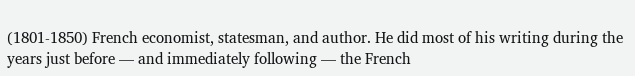(1801-1850) French economist, statesman, and author. He did most of his writing during the years just before — and immediately following — the French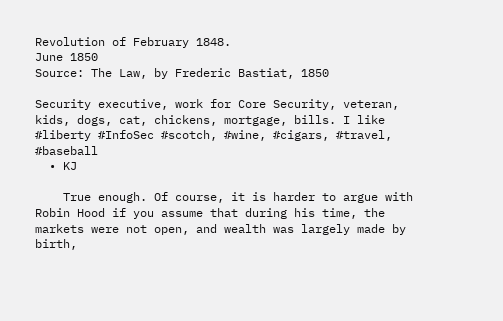Revolution of February 1848.
June 1850
Source: The Law, by Frederic Bastiat, 1850

Security executive, work for Core Security, veteran, kids, dogs, cat, chickens, mortgage, bills. I like #liberty #InfoSec #scotch, #wine, #cigars, #travel, #baseball
  • KJ

    True enough. Of course, it is harder to argue with Robin Hood if you assume that during his time, the markets were not open, and wealth was largely made by birth,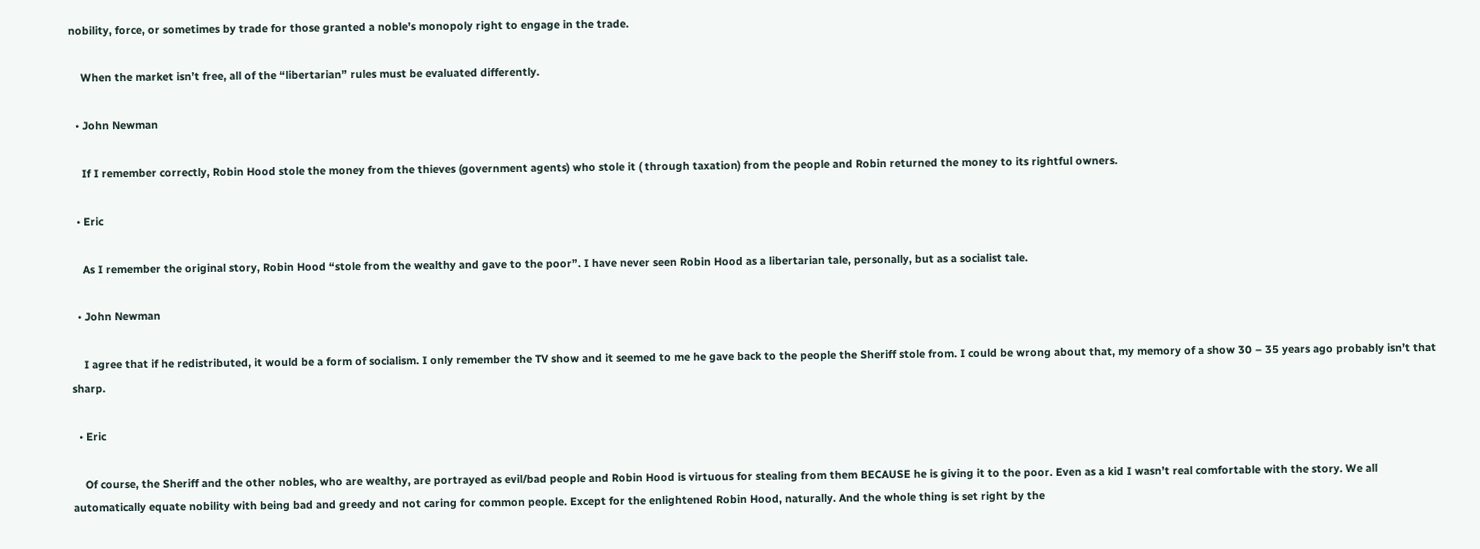nobility, force, or sometimes by trade for those granted a noble’s monopoly right to engage in the trade.

    When the market isn’t free, all of the “libertarian” rules must be evaluated differently.

  • John Newman

    If I remember correctly, Robin Hood stole the money from the thieves (government agents) who stole it ( through taxation) from the people and Robin returned the money to its rightful owners.

  • Eric

    As I remember the original story, Robin Hood “stole from the wealthy and gave to the poor”. I have never seen Robin Hood as a libertarian tale, personally, but as a socialist tale.

  • John Newman

    I agree that if he redistributed, it would be a form of socialism. I only remember the TV show and it seemed to me he gave back to the people the Sheriff stole from. I could be wrong about that, my memory of a show 30 – 35 years ago probably isn’t that sharp.

  • Eric

    Of course, the Sheriff and the other nobles, who are wealthy, are portrayed as evil/bad people and Robin Hood is virtuous for stealing from them BECAUSE he is giving it to the poor. Even as a kid I wasn’t real comfortable with the story. We all automatically equate nobility with being bad and greedy and not caring for common people. Except for the enlightened Robin Hood, naturally. And the whole thing is set right by the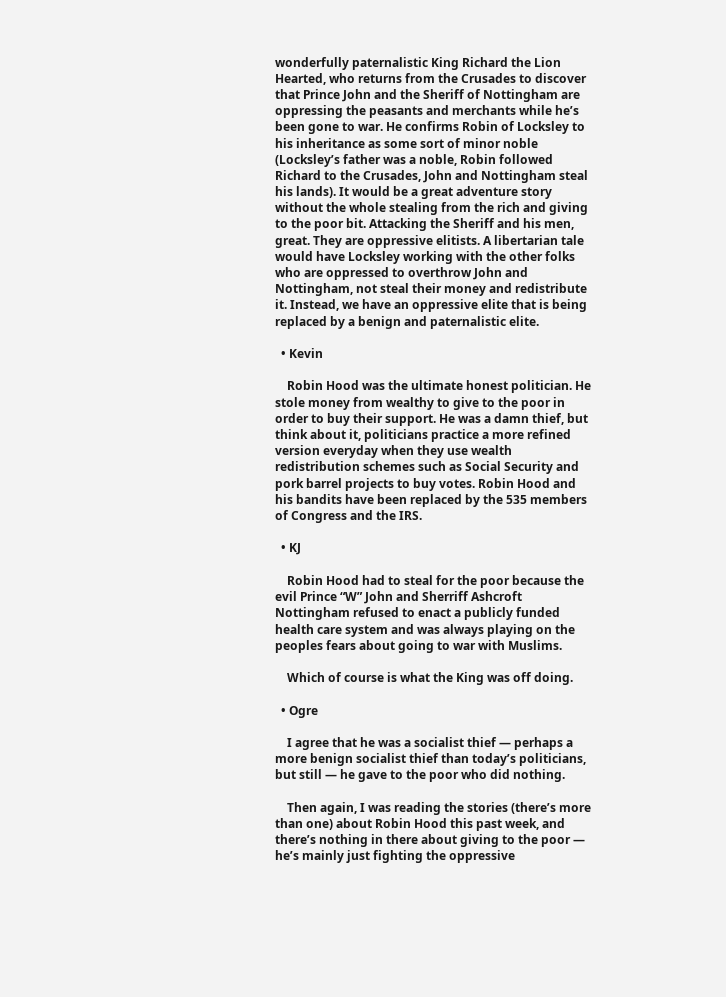wonderfully paternalistic King Richard the Lion Hearted, who returns from the Crusades to discover that Prince John and the Sheriff of Nottingham are oppressing the peasants and merchants while he’s been gone to war. He confirms Robin of Locksley to his inheritance as some sort of minor noble (Locksley’s father was a noble, Robin followed Richard to the Crusades, John and Nottingham steal his lands). It would be a great adventure story without the whole stealing from the rich and giving to the poor bit. Attacking the Sheriff and his men, great. They are oppressive elitists. A libertarian tale would have Locksley working with the other folks who are oppressed to overthrow John and Nottingham, not steal their money and redistribute it. Instead, we have an oppressive elite that is being replaced by a benign and paternalistic elite.

  • Kevin

    Robin Hood was the ultimate honest politician. He stole money from wealthy to give to the poor in order to buy their support. He was a damn thief, but think about it, politicians practice a more refined version everyday when they use wealth redistribution schemes such as Social Security and pork barrel projects to buy votes. Robin Hood and his bandits have been replaced by the 535 members of Congress and the IRS.

  • KJ

    Robin Hood had to steal for the poor because the evil Prince “W” John and Sherriff Ashcroft Nottingham refused to enact a publicly funded health care system and was always playing on the peoples fears about going to war with Muslims.

    Which of course is what the King was off doing.

  • Ogre

    I agree that he was a socialist thief — perhaps a more benign socialist thief than today’s politicians, but still — he gave to the poor who did nothing.

    Then again, I was reading the stories (there’s more than one) about Robin Hood this past week, and there’s nothing in there about giving to the poor — he’s mainly just fighting the oppressive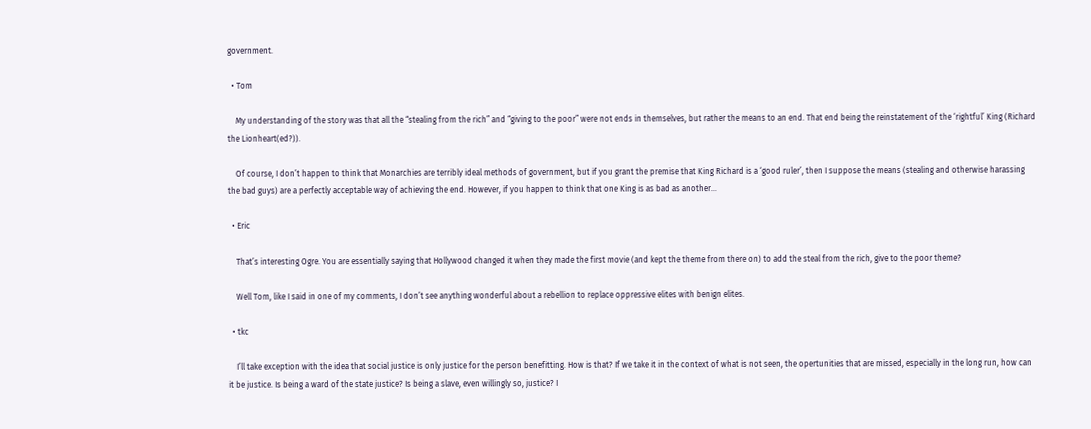government.

  • Tom

    My understanding of the story was that all the “stealing from the rich” and “giving to the poor” were not ends in themselves, but rather the means to an end. That end being the reinstatement of the ‘rightful’ King (Richard the Lionheart(ed?)).

    Of course, I don’t happen to think that Monarchies are terribly ideal methods of government, but if you grant the premise that King Richard is a ‘good ruler’, then I suppose the means (stealing and otherwise harassing the bad guys) are a perfectly acceptable way of achieving the end. However, if you happen to think that one King is as bad as another…

  • Eric

    That’s interesting Ogre. You are essentially saying that Hollywood changed it when they made the first movie (and kept the theme from there on) to add the steal from the rich, give to the poor theme?

    Well Tom, like I said in one of my comments, I don’t see anything wonderful about a rebellion to replace oppressive elites with benign elites.

  • tkc

    I’ll take exception with the idea that social justice is only justice for the person benefitting. How is that? If we take it in the context of what is not seen, the opertunities that are missed, especially in the long run, how can it be justice. Is being a ward of the state justice? Is being a slave, even willingly so, justice? I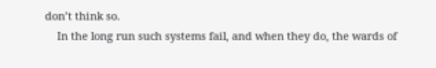don’t think so.
    In the long run such systems fail, and when they do, the wards of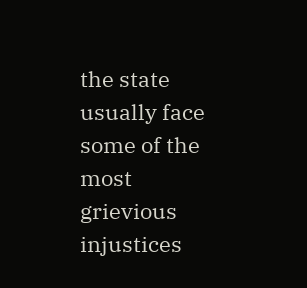the state usually face some of the most grievious injustices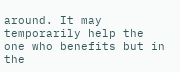around. It may temporarily help the one who benefits but in the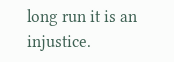long run it is an injustice.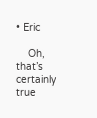• Eric

    Oh, that’s certainly true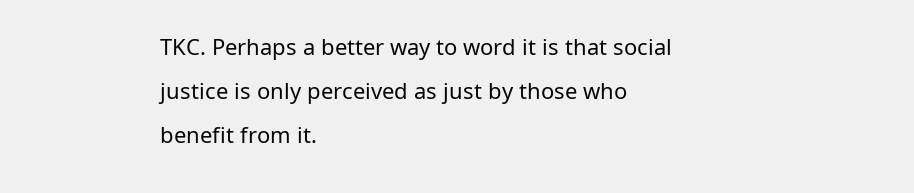TKC. Perhaps a better way to word it is that social justice is only perceived as just by those who benefit from it.